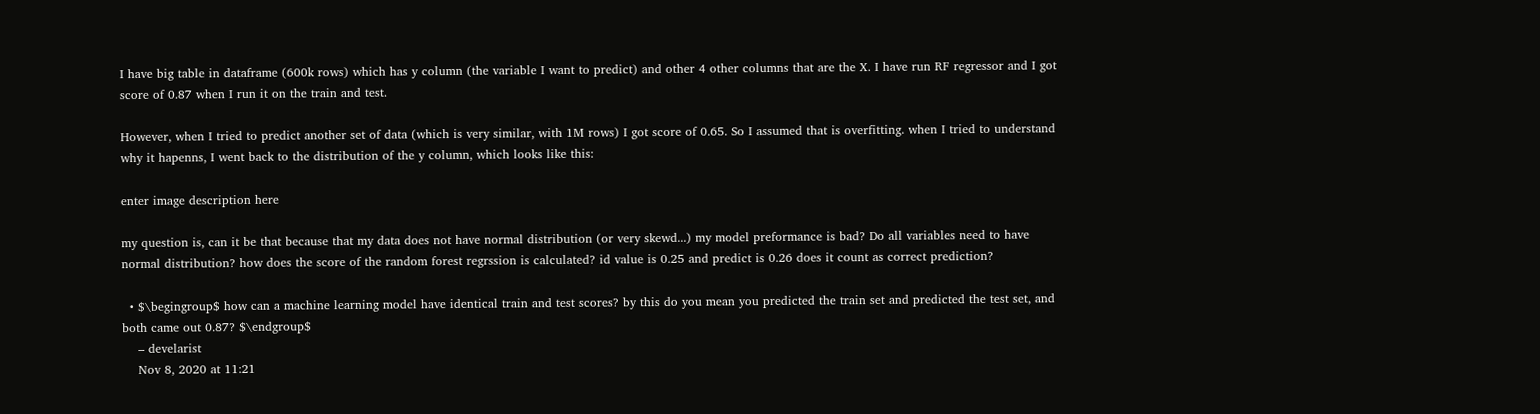I have big table in dataframe (600k rows) which has y column (the variable I want to predict) and other 4 other columns that are the X. I have run RF regressor and I got score of 0.87 when I run it on the train and test.

However, when I tried to predict another set of data (which is very similar, with 1M rows) I got score of 0.65. So I assumed that is overfitting. when I tried to understand why it hapenns, I went back to the distribution of the y column, which looks like this:

enter image description here

my question is, can it be that because that my data does not have normal distribution (or very skewd...) my model preformance is bad? Do all variables need to have normal distribution? how does the score of the random forest regrssion is calculated? id value is 0.25 and predict is 0.26 does it count as correct prediction?

  • $\begingroup$ how can a machine learning model have identical train and test scores? by this do you mean you predicted the train set and predicted the test set, and both came out 0.87? $\endgroup$
    – develarist
    Nov 8, 2020 at 11:21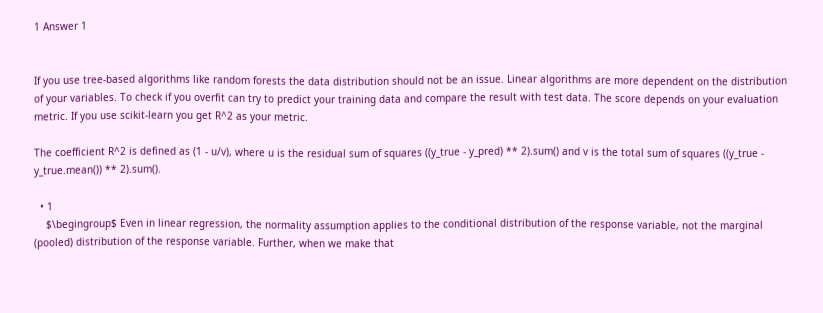1 Answer 1


If you use tree-based algorithms like random forests the data distribution should not be an issue. Linear algorithms are more dependent on the distribution of your variables. To check if you overfit can try to predict your training data and compare the result with test data. The score depends on your evaluation metric. If you use scikit-learn you get R^2 as your metric.

The coefficient R^2 is defined as (1 - u/v), where u is the residual sum of squares ((y_true - y_pred) ** 2).sum() and v is the total sum of squares ((y_true - y_true.mean()) ** 2).sum().

  • 1
    $\begingroup$ Even in linear regression, the normality assumption applies to the conditional distribution of the response variable, not the marginal (pooled) distribution of the response variable. Further, when we make that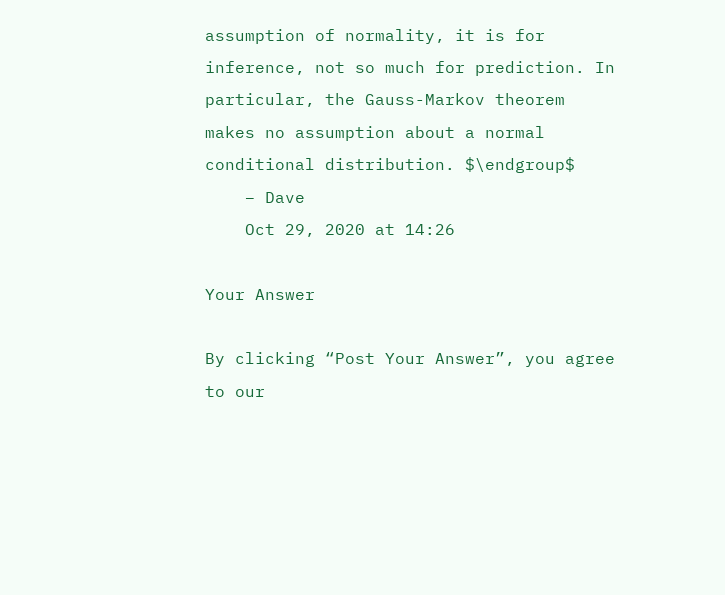assumption of normality, it is for inference, not so much for prediction. In particular, the Gauss-Markov theorem makes no assumption about a normal conditional distribution. $\endgroup$
    – Dave
    Oct 29, 2020 at 14:26

Your Answer

By clicking “Post Your Answer”, you agree to our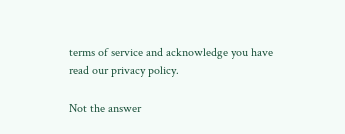terms of service and acknowledge you have read our privacy policy.

Not the answer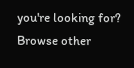you're looking for? Browse other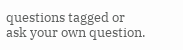questions tagged or ask your own question.